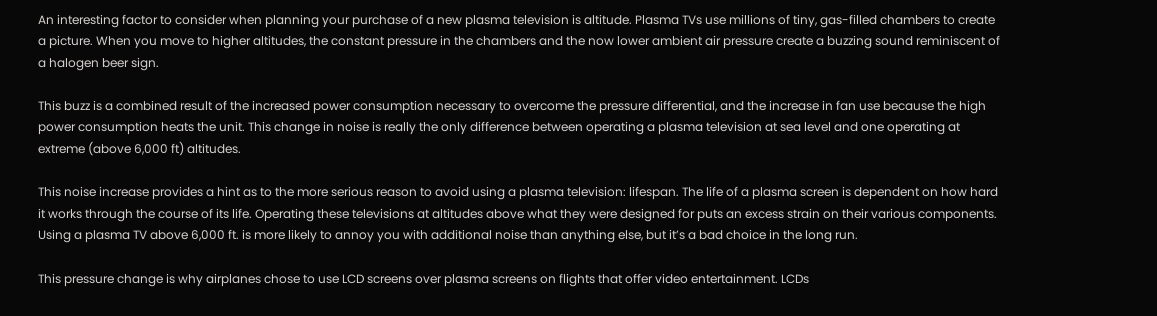An interesting factor to consider when planning your purchase of a new plasma television is altitude. Plasma TVs use millions of tiny, gas-filled chambers to create a picture. When you move to higher altitudes, the constant pressure in the chambers and the now lower ambient air pressure create a buzzing sound reminiscent of a halogen beer sign.

This buzz is a combined result of the increased power consumption necessary to overcome the pressure differential, and the increase in fan use because the high power consumption heats the unit. This change in noise is really the only difference between operating a plasma television at sea level and one operating at extreme (above 6,000 ft) altitudes.

This noise increase provides a hint as to the more serious reason to avoid using a plasma television: lifespan. The life of a plasma screen is dependent on how hard it works through the course of its life. Operating these televisions at altitudes above what they were designed for puts an excess strain on their various components. Using a plasma TV above 6,000 ft. is more likely to annoy you with additional noise than anything else, but it’s a bad choice in the long run.

This pressure change is why airplanes chose to use LCD screens over plasma screens on flights that offer video entertainment. LCDs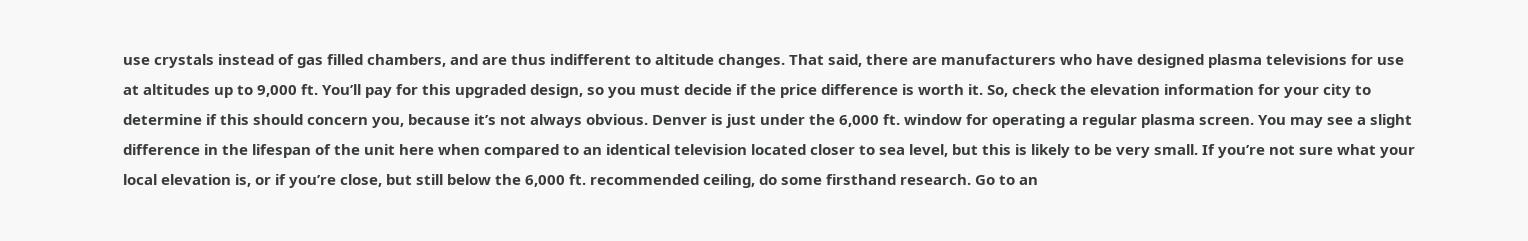use crystals instead of gas filled chambers, and are thus indifferent to altitude changes. That said, there are manufacturers who have designed plasma televisions for use at altitudes up to 9,000 ft. You’ll pay for this upgraded design, so you must decide if the price difference is worth it. So, check the elevation information for your city to determine if this should concern you, because it’s not always obvious. Denver is just under the 6,000 ft. window for operating a regular plasma screen. You may see a slight difference in the lifespan of the unit here when compared to an identical television located closer to sea level, but this is likely to be very small. If you’re not sure what your local elevation is, or if you’re close, but still below the 6,000 ft. recommended ceiling, do some firsthand research. Go to an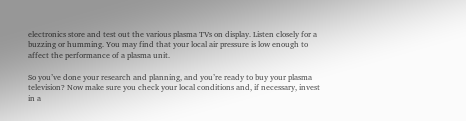electronics store and test out the various plasma TVs on display. Listen closely for a buzzing or humming. You may find that your local air pressure is low enough to affect the performance of a plasma unit.

So you’ve done your research and planning, and you’re ready to buy your plasma television? Now make sure you check your local conditions and, if necessary, invest in a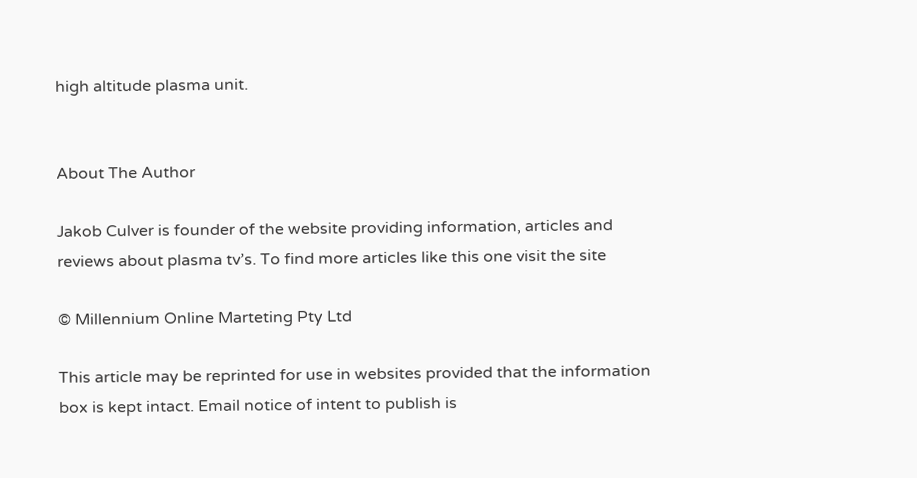high altitude plasma unit.


About The Author

Jakob Culver is founder of the website providing information, articles and reviews about plasma tv’s. To find more articles like this one visit the site

© Millennium Online Marteting Pty Ltd

This article may be reprinted for use in websites provided that the information box is kept intact. Email notice of intent to publish is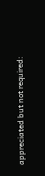appreciated but not required: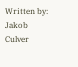Written by: Jakob Culver